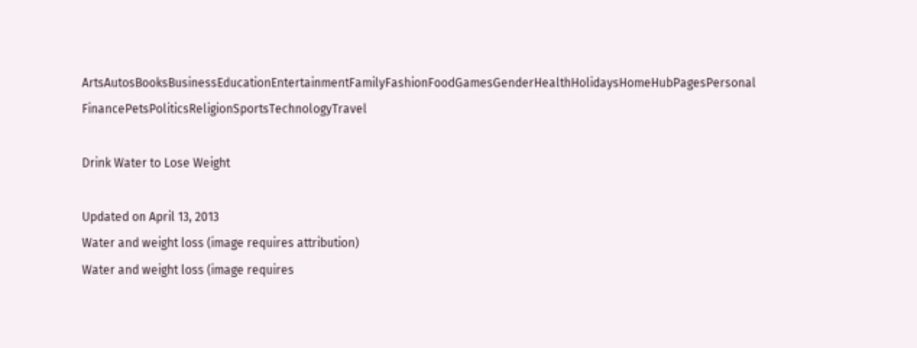ArtsAutosBooksBusinessEducationEntertainmentFamilyFashionFoodGamesGenderHealthHolidaysHomeHubPagesPersonal FinancePetsPoliticsReligionSportsTechnologyTravel

Drink Water to Lose Weight

Updated on April 13, 2013
Water and weight loss (image requires attribution)
Water and weight loss (image requires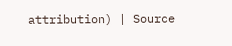attribution) | Source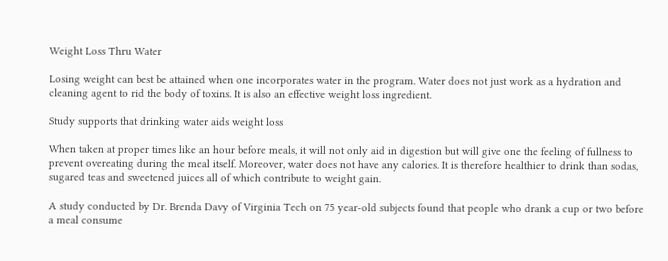Weight Loss Thru Water

Losing weight can best be attained when one incorporates water in the program. Water does not just work as a hydration and cleaning agent to rid the body of toxins. It is also an effective weight loss ingredient.

Study supports that drinking water aids weight loss

When taken at proper times like an hour before meals, it will not only aid in digestion but will give one the feeling of fullness to prevent overeating during the meal itself. Moreover, water does not have any calories. It is therefore healthier to drink than sodas, sugared teas and sweetened juices all of which contribute to weight gain.

A study conducted by Dr. Brenda Davy of Virginia Tech on 75 year-old subjects found that people who drank a cup or two before a meal consume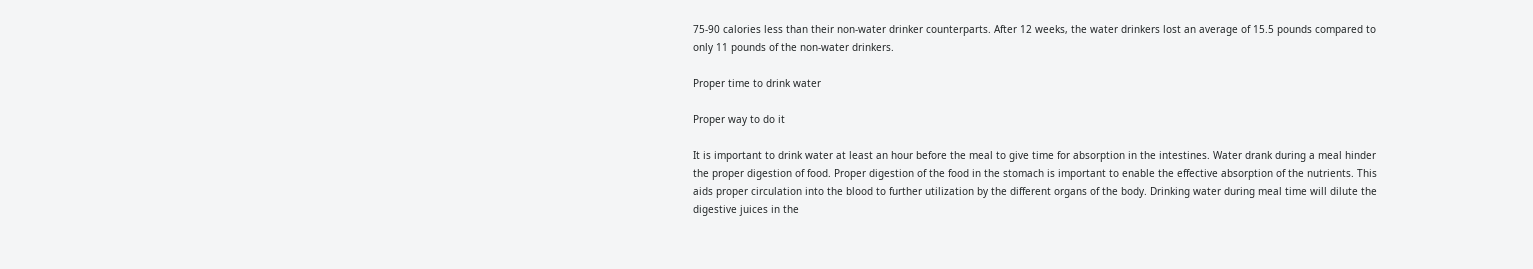75-90 calories less than their non-water drinker counterparts. After 12 weeks, the water drinkers lost an average of 15.5 pounds compared to only 11 pounds of the non-water drinkers.

Proper time to drink water

Proper way to do it

It is important to drink water at least an hour before the meal to give time for absorption in the intestines. Water drank during a meal hinder the proper digestion of food. Proper digestion of the food in the stomach is important to enable the effective absorption of the nutrients. This aids proper circulation into the blood to further utilization by the different organs of the body. Drinking water during meal time will dilute the digestive juices in the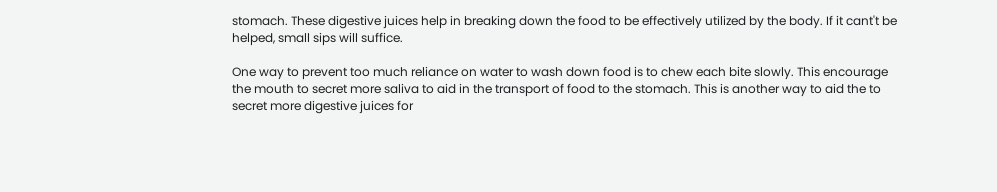stomach. These digestive juices help in breaking down the food to be effectively utilized by the body. If it cant't be helped, small sips will suffice.

One way to prevent too much reliance on water to wash down food is to chew each bite slowly. This encourage the mouth to secret more saliva to aid in the transport of food to the stomach. This is another way to aid the to secret more digestive juices for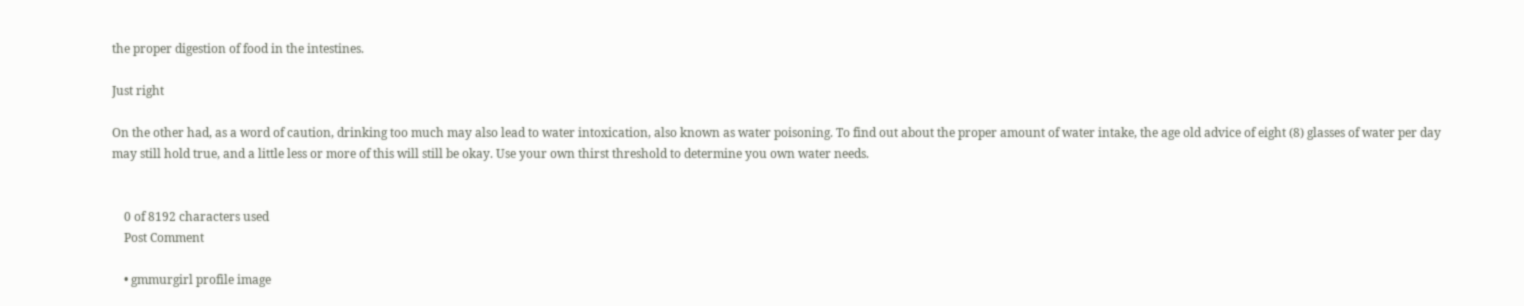the proper digestion of food in the intestines.

Just right

On the other had, as a word of caution, drinking too much may also lead to water intoxication, also known as water poisoning. To find out about the proper amount of water intake, the age old advice of eight (8) glasses of water per day may still hold true, and a little less or more of this will still be okay. Use your own thirst threshold to determine you own water needs.


    0 of 8192 characters used
    Post Comment

    • gmmurgirl profile image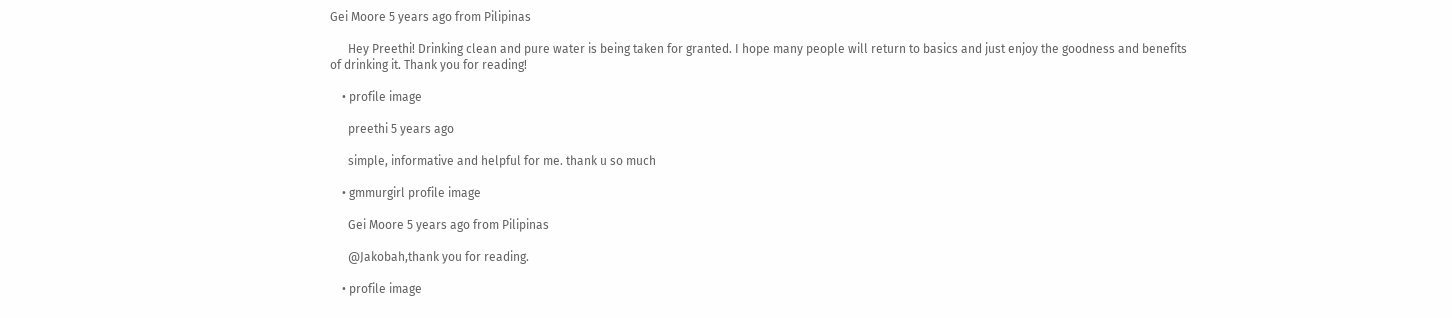Gei Moore 5 years ago from Pilipinas

      Hey Preethi! Drinking clean and pure water is being taken for granted. I hope many people will return to basics and just enjoy the goodness and benefits of drinking it. Thank you for reading!

    • profile image

      preethi 5 years ago

      simple, informative and helpful for me. thank u so much

    • gmmurgirl profile image

      Gei Moore 5 years ago from Pilipinas

      @Jakobah,thank you for reading.

    • profile image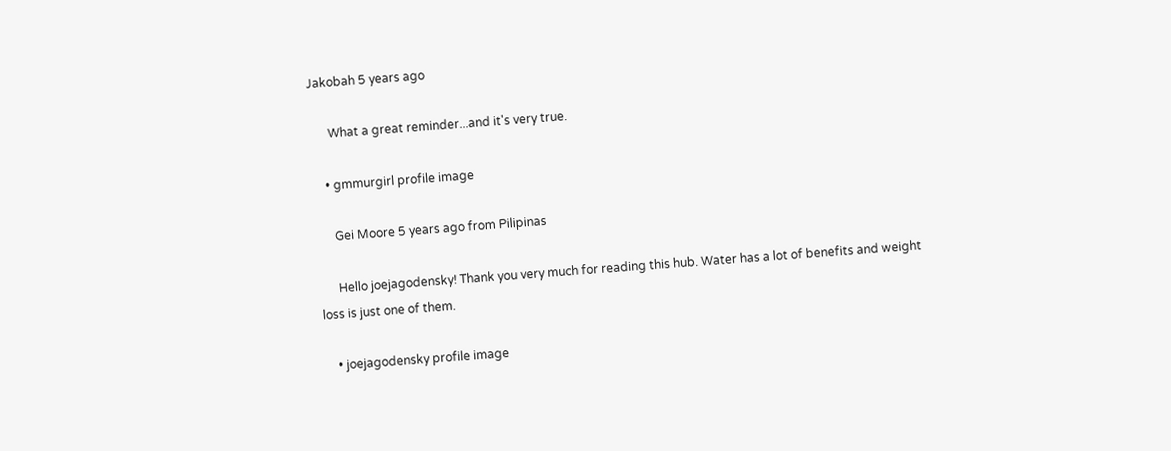Jakobah 5 years ago

      What a great reminder...and it's very true.

    • gmmurgirl profile image

      Gei Moore 5 years ago from Pilipinas

      Hello joejagodensky! Thank you very much for reading this hub. Water has a lot of benefits and weight loss is just one of them.

    • joejagodensky profile image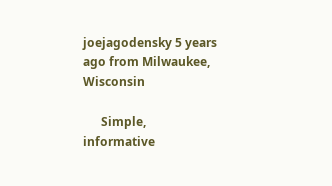joejagodensky 5 years ago from Milwaukee, Wisconsin

      Simple, informative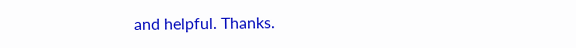and helpful. Thanks.